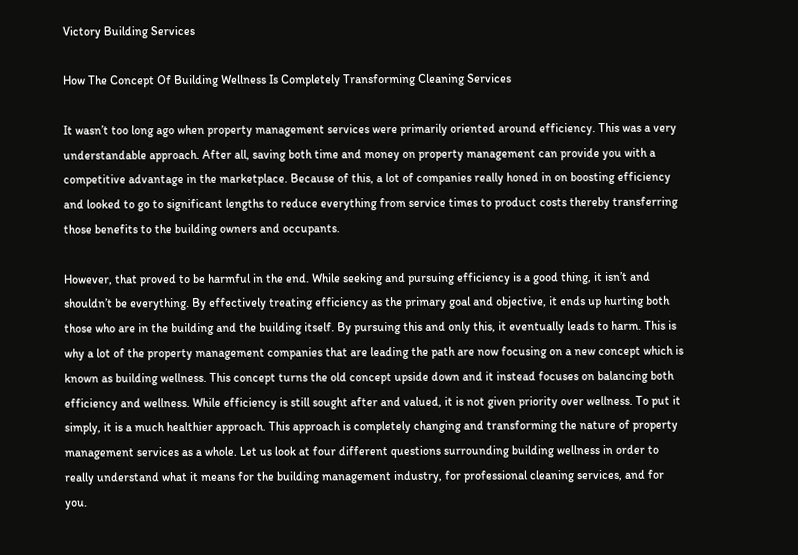Victory Building Services

How The Concept Of Building Wellness Is Completely Transforming Cleaning Services

It wasn’t too long ago when property management services were primarily oriented around efficiency. This was a very understandable approach. After all, saving both time and money on property management can provide you with a competitive advantage in the marketplace. Because of this, a lot of companies really honed in on boosting efficiency and looked to go to significant lengths to reduce everything from service times to product costs thereby transferring those benefits to the building owners and occupants.

However, that proved to be harmful in the end. While seeking and pursuing efficiency is a good thing, it isn’t and shouldn’t be everything. By effectively treating efficiency as the primary goal and objective, it ends up hurting both those who are in the building and the building itself. By pursuing this and only this, it eventually leads to harm. This is why a lot of the property management companies that are leading the path are now focusing on a new concept which is known as building wellness. This concept turns the old concept upside down and it instead focuses on balancing both efficiency and wellness. While efficiency is still sought after and valued, it is not given priority over wellness. To put it simply, it is a much healthier approach. This approach is completely changing and transforming the nature of property management services as a whole. Let us look at four different questions surrounding building wellness in order to really understand what it means for the building management industry, for professional cleaning services, and for you.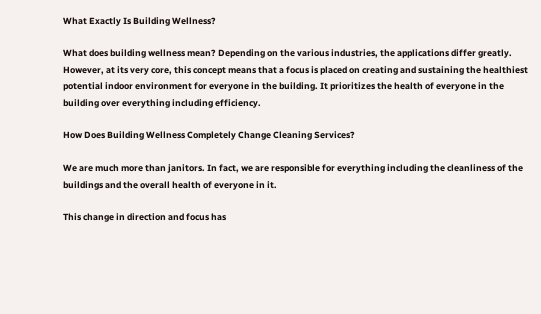What Exactly Is Building Wellness?

What does building wellness mean? Depending on the various industries, the applications differ greatly. However, at its very core, this concept means that a focus is placed on creating and sustaining the healthiest potential indoor environment for everyone in the building. It prioritizes the health of everyone in the building over everything including efficiency.

How Does Building Wellness Completely Change Cleaning Services?

We are much more than janitors. In fact, we are responsible for everything including the cleanliness of the buildings and the overall health of everyone in it.

This change in direction and focus has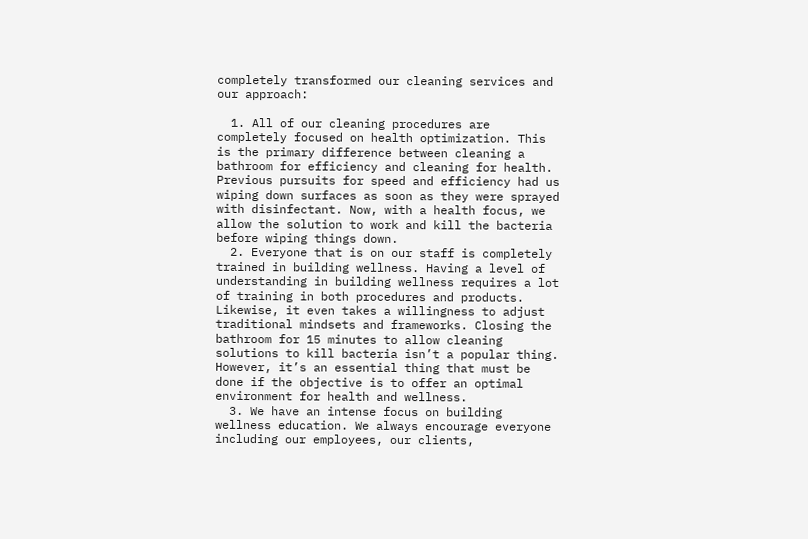completely transformed our cleaning services and our approach:

  1. All of our cleaning procedures are completely focused on health optimization. This is the primary difference between cleaning a bathroom for efficiency and cleaning for health. Previous pursuits for speed and efficiency had us wiping down surfaces as soon as they were sprayed with disinfectant. Now, with a health focus, we allow the solution to work and kill the bacteria before wiping things down.
  2. Everyone that is on our staff is completely trained in building wellness. Having a level of understanding in building wellness requires a lot of training in both procedures and products. Likewise, it even takes a willingness to adjust traditional mindsets and frameworks. Closing the bathroom for 15 minutes to allow cleaning solutions to kill bacteria isn’t a popular thing. However, it’s an essential thing that must be done if the objective is to offer an optimal environment for health and wellness.
  3. We have an intense focus on building wellness education. We always encourage everyone including our employees, our clients,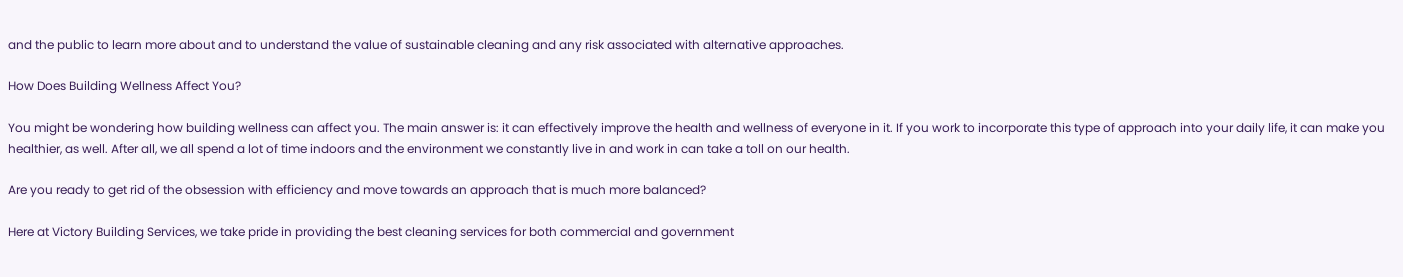and the public to learn more about and to understand the value of sustainable cleaning and any risk associated with alternative approaches.

How Does Building Wellness Affect You?

You might be wondering how building wellness can affect you. The main answer is: it can effectively improve the health and wellness of everyone in it. If you work to incorporate this type of approach into your daily life, it can make you healthier, as well. After all, we all spend a lot of time indoors and the environment we constantly live in and work in can take a toll on our health.

Are you ready to get rid of the obsession with efficiency and move towards an approach that is much more balanced?

Here at Victory Building Services, we take pride in providing the best cleaning services for both commercial and government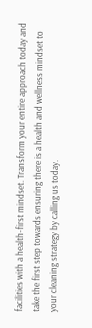facilities with a health-first mindset. Transform your entire approach today and take the first step towards ensuring there is a health and wellness mindset to your cleaning strategy by calling us today.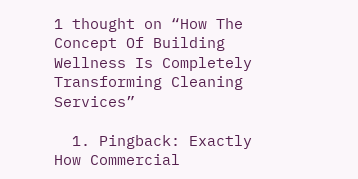1 thought on “How The Concept Of Building Wellness Is Completely Transforming Cleaning Services”

  1. Pingback: Exactly How Commercial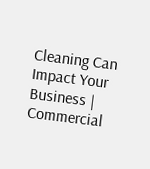Cleaning Can Impact Your Business | Commercial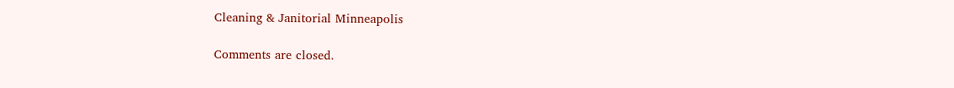Cleaning & Janitorial Minneapolis

Comments are closed.